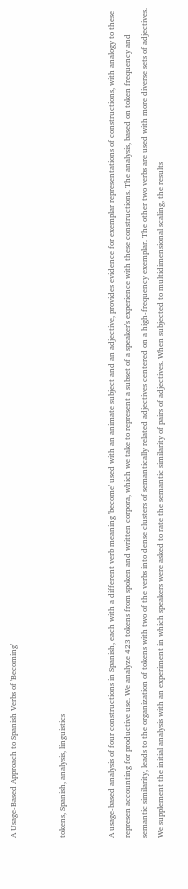A Usage-Based Approach to Spanish Verbs of 'Becoming'


tokens, Spanish, analysis, linguistics


A usage-based analysis of four constructions in Spanish, each with a different verb meaning 'become' used with an animate subject and an adjective, provides evidence for exemplar representations of constructions, with analogy to these represen accounting for productive use. We analyze 423 tokens from spoken and written corpora, which we take to represent a subset of a speaker's experience with these constructions. The analysis, based on token frequency and semantic similarity, leads to the organization of tokens with two of the verbs into dense clusters of semantically related adjectives centered on a high-frequency exemplar. The other two verbs are used with more diverse sets of adjectives. We supplement the initial analysis with an experiment in which speakers were asked to rate the semantic similarity of pairs of adjectives. When subjected to multidimensional scaling, the results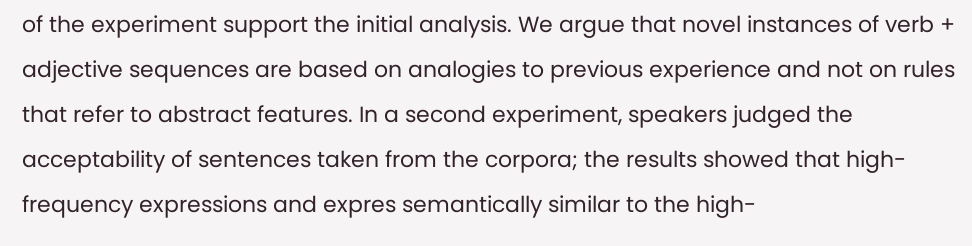of the experiment support the initial analysis. We argue that novel instances of verb + adjective sequences are based on analogies to previous experience and not on rules that refer to abstract features. In a second experiment, speakers judged the acceptability of sentences taken from the corpora; the results showed that high-frequency expressions and expres semantically similar to the high-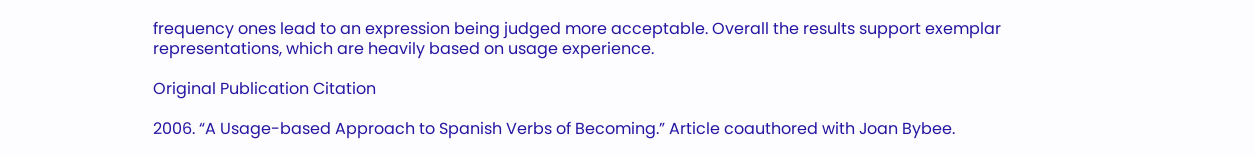frequency ones lead to an expression being judged more acceptable. Overall the results support exemplar representations, which are heavily based on usage experience.

Original Publication Citation

2006. “A Usage-based Approach to Spanish Verbs of Becoming.” Article coauthored with Joan Bybee.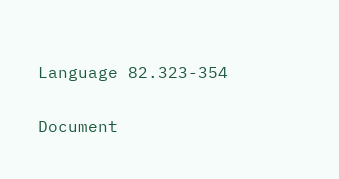Language 82.323-354

Document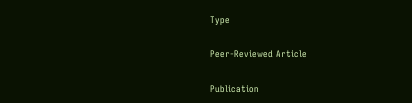Type

Peer-Reviewed Article

Publication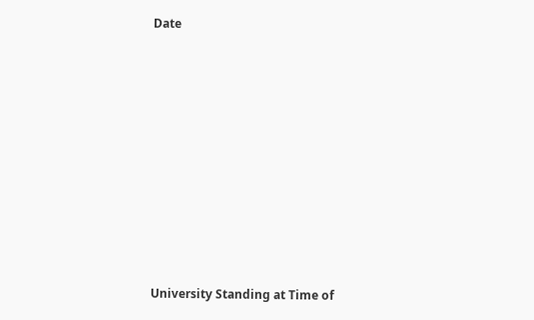Date










University Standing at Time of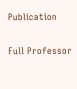Publication

Full Professor